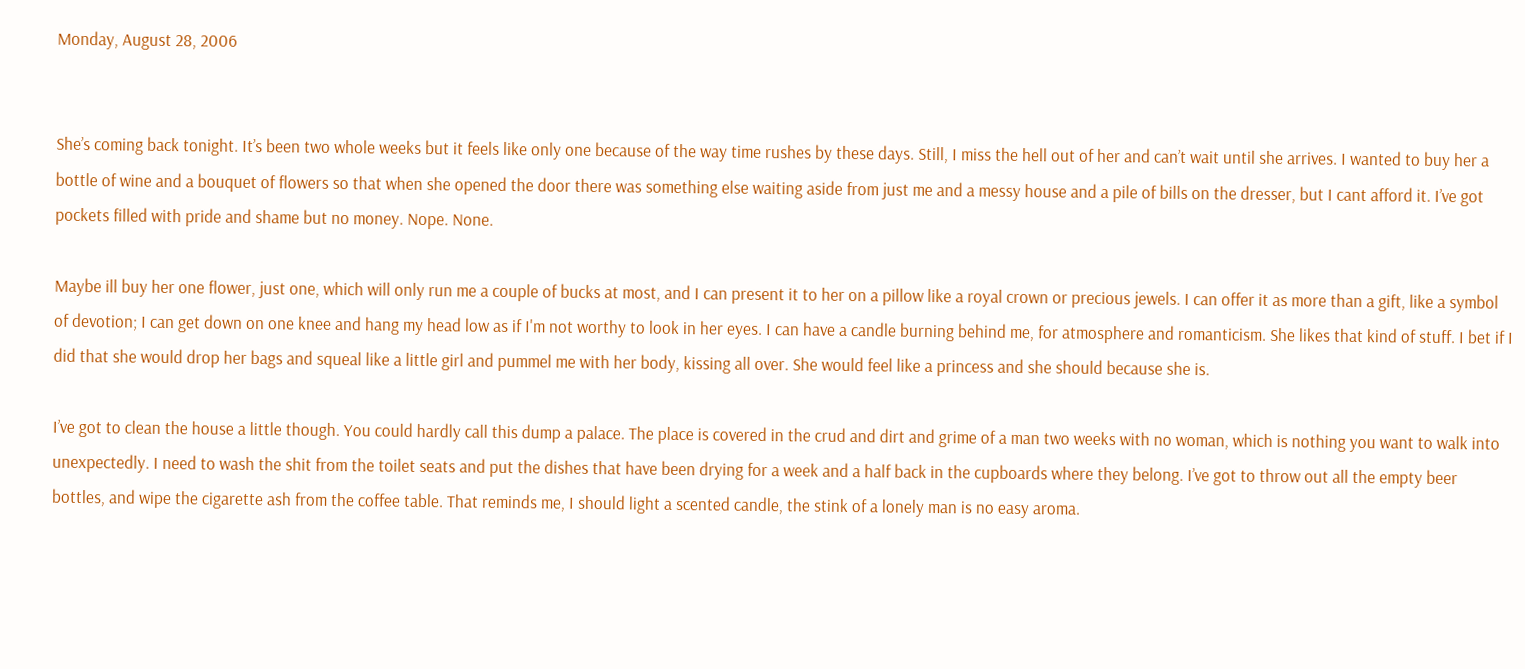Monday, August 28, 2006


She’s coming back tonight. It’s been two whole weeks but it feels like only one because of the way time rushes by these days. Still, I miss the hell out of her and can’t wait until she arrives. I wanted to buy her a bottle of wine and a bouquet of flowers so that when she opened the door there was something else waiting aside from just me and a messy house and a pile of bills on the dresser, but I cant afford it. I’ve got pockets filled with pride and shame but no money. Nope. None.

Maybe ill buy her one flower, just one, which will only run me a couple of bucks at most, and I can present it to her on a pillow like a royal crown or precious jewels. I can offer it as more than a gift, like a symbol of devotion; I can get down on one knee and hang my head low as if I'm not worthy to look in her eyes. I can have a candle burning behind me, for atmosphere and romanticism. She likes that kind of stuff. I bet if I did that she would drop her bags and squeal like a little girl and pummel me with her body, kissing all over. She would feel like a princess and she should because she is.

I’ve got to clean the house a little though. You could hardly call this dump a palace. The place is covered in the crud and dirt and grime of a man two weeks with no woman, which is nothing you want to walk into unexpectedly. I need to wash the shit from the toilet seats and put the dishes that have been drying for a week and a half back in the cupboards where they belong. I’ve got to throw out all the empty beer bottles, and wipe the cigarette ash from the coffee table. That reminds me, I should light a scented candle, the stink of a lonely man is no easy aroma.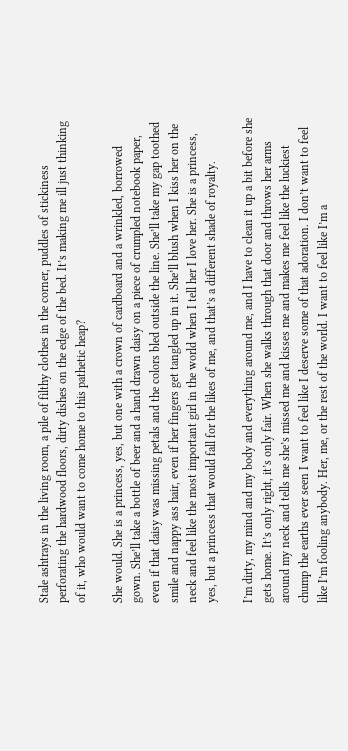Stale ashtrays in the living room, a pile of filthy clothes in the corner, puddles of stickiness perforating the hardwood floors, dirty dishes on the edge of the bed. It’s making me ill just thinking of it, who would want to come home to this pathetic heap?

She would. She is a princess, yes, but one with a crown of cardboard and a wrinkled, borrowed gown. She’ll take a bottle of beer and a hand drawn daisy on a piece of crumpled notebook paper, even if that daisy was missing petals and the colors bled outside the line. She’ll take my gap toothed smile and nappy ass hair, even if her fingers get tangled up in it. She’ll blush when I kiss her on the neck and feel like the most important girl in the world when I tell her I love her. She is a princess, yes, but a princess that would fall for the likes of me, and that’s a different shade of royalty.

I’m dirty, my mind and my body and everything around me, and I have to clean it up a bit before she gets home. It’s only right, it’s only fair. When she walks through that door and throws her arms around my neck and tells me she’s missed me and kisses me and makes me feel like the luckiest chump the earths ever seen I want to feel like I deserve some of that adoration. I don’t want to feel like I’m fooling anybody. Her, me, or the rest of the world. I want to feel like I’m a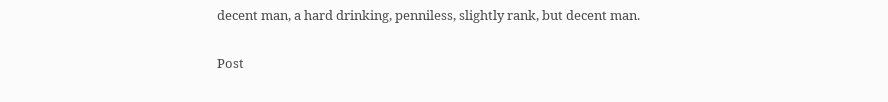decent man, a hard drinking, penniless, slightly rank, but decent man.


Post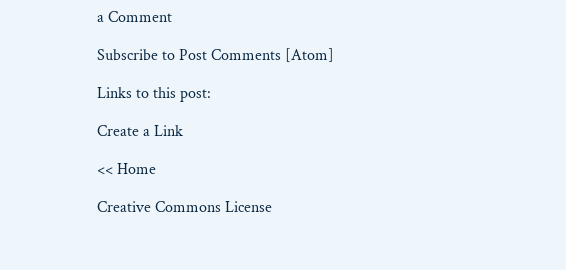a Comment

Subscribe to Post Comments [Atom]

Links to this post:

Create a Link

<< Home

Creative Commons License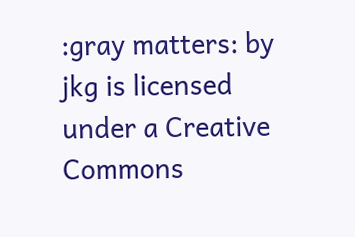:gray matters: by jkg is licensed under a Creative Commons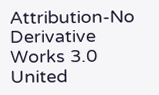Attribution-No Derivative Works 3.0 United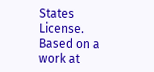States License.
Based on a work at